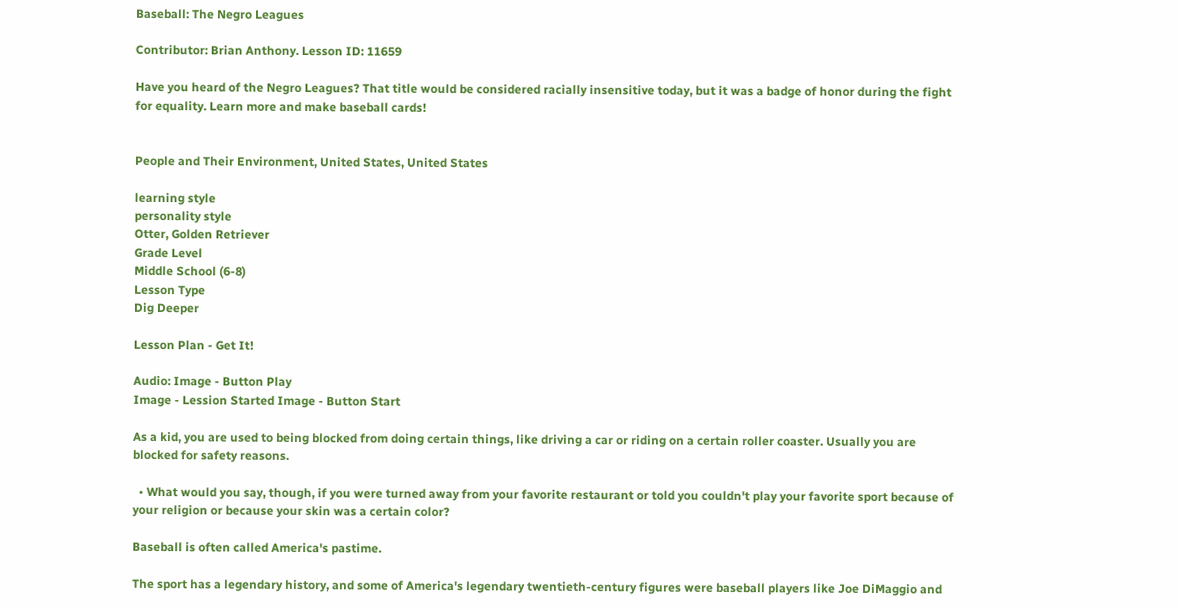Baseball: The Negro Leagues

Contributor: Brian Anthony. Lesson ID: 11659

Have you heard of the Negro Leagues? That title would be considered racially insensitive today, but it was a badge of honor during the fight for equality. Learn more and make baseball cards!


People and Their Environment, United States, United States

learning style
personality style
Otter, Golden Retriever
Grade Level
Middle School (6-8)
Lesson Type
Dig Deeper

Lesson Plan - Get It!

Audio: Image - Button Play
Image - Lession Started Image - Button Start

As a kid, you are used to being blocked from doing certain things, like driving a car or riding on a certain roller coaster. Usually you are blocked for safety reasons.

  • What would you say, though, if you were turned away from your favorite restaurant or told you couldn't play your favorite sport because of your religion or because your skin was a certain color?

Baseball is often called America's pastime.

The sport has a legendary history, and some of America's legendary twentieth-century figures were baseball players like Joe DiMaggio and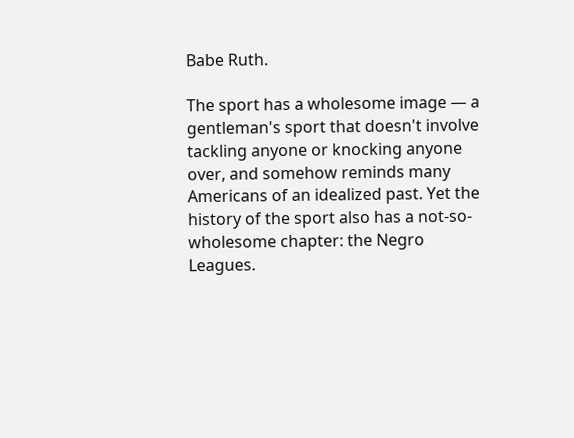Babe Ruth.

The sport has a wholesome image — a gentleman's sport that doesn't involve tackling anyone or knocking anyone over, and somehow reminds many Americans of an idealized past. Yet the history of the sport also has a not-so-wholesome chapter: the Negro Leagues.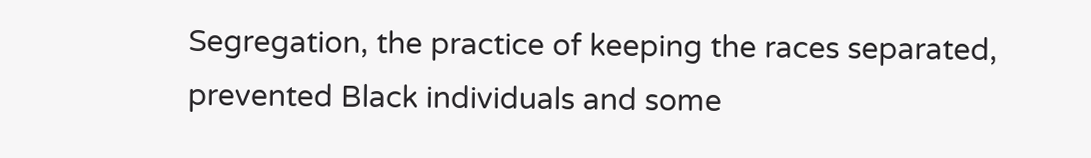Segregation, the practice of keeping the races separated, prevented Black individuals and some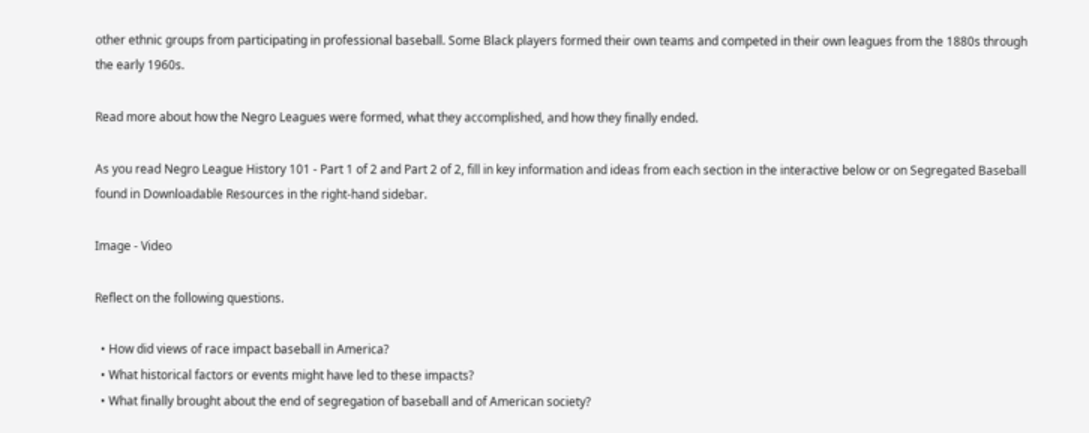other ethnic groups from participating in professional baseball. Some Black players formed their own teams and competed in their own leagues from the 1880s through the early 1960s.

Read more about how the Negro Leagues were formed, what they accomplished, and how they finally ended.

As you read Negro League History 101 - Part 1 of 2 and Part 2 of 2, fill in key information and ideas from each section in the interactive below or on Segregated Baseball found in Downloadable Resources in the right-hand sidebar.

Image - Video

Reflect on the following questions.

  • How did views of race impact baseball in America?
  • What historical factors or events might have led to these impacts?
  • What finally brought about the end of segregation of baseball and of American society?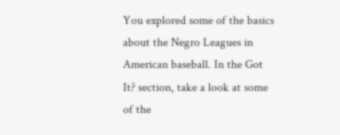You explored some of the basics about the Negro Leagues in American baseball. In the Got It? section, take a look at some of the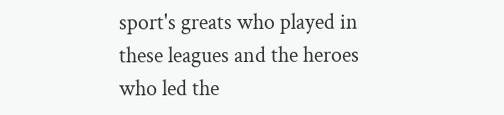sport's greats who played in these leagues and the heroes who led the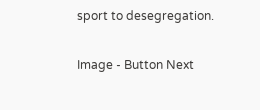sport to desegregation.

Image - Button Next